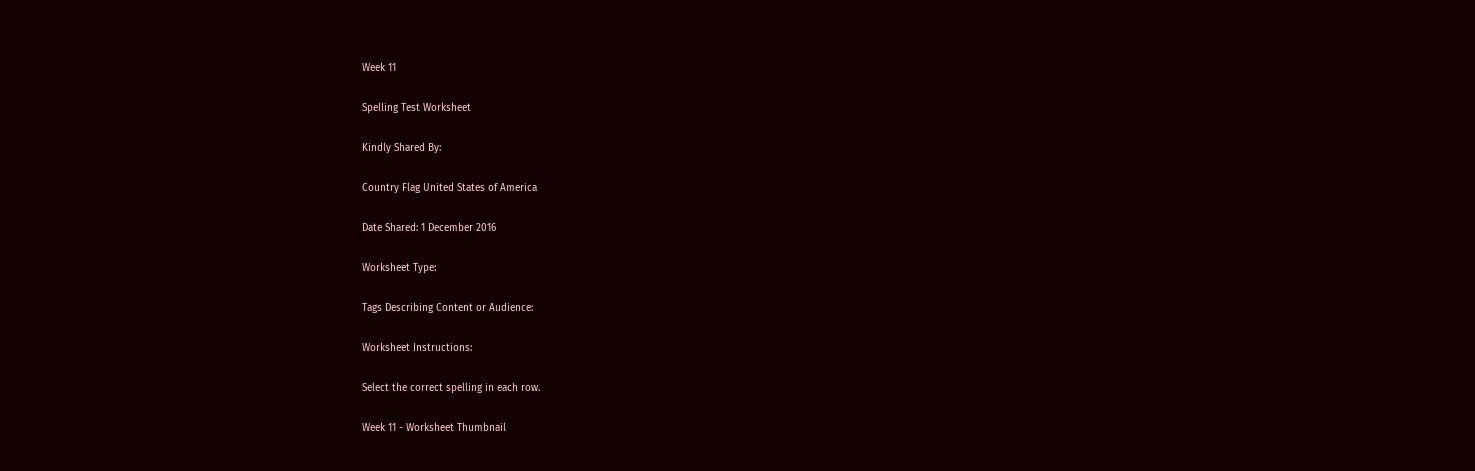Week 11

Spelling Test Worksheet

Kindly Shared By:

Country Flag United States of America

Date Shared: 1 December 2016

Worksheet Type:

Tags Describing Content or Audience:

Worksheet Instructions:

Select the correct spelling in each row.

Week 11 - Worksheet Thumbnail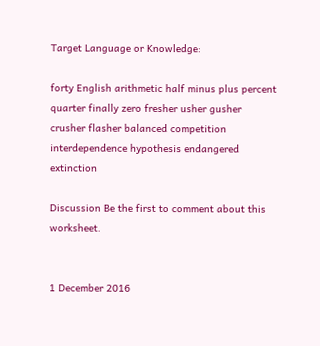Target Language or Knowledge:

forty English arithmetic half minus plus percent quarter finally zero fresher usher gusher crusher flasher balanced competition interdependence hypothesis endangered extinction

Discussion Be the first to comment about this worksheet.


1 December 2016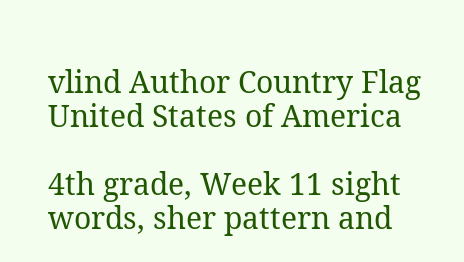vlind Author Country Flag United States of America

4th grade, Week 11 sight words, sher pattern and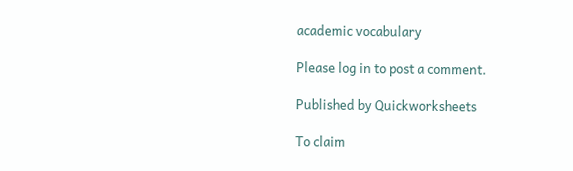academic vocabulary

Please log in to post a comment.

Published by Quickworksheets

To claim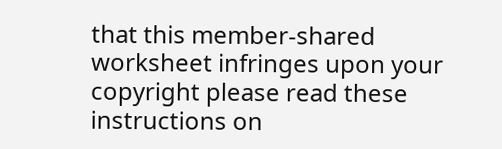that this member-shared worksheet infringes upon your copyright please read these instructions on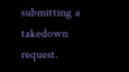submitting a takedown request.